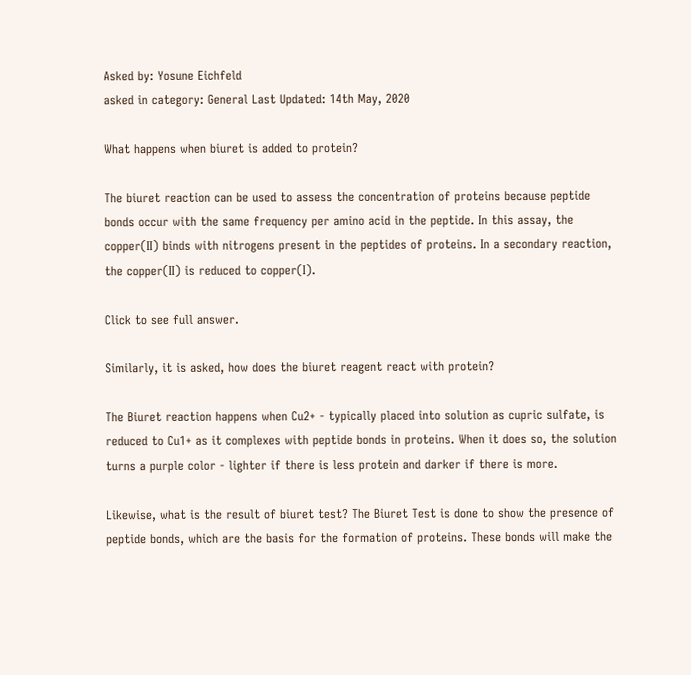Asked by: Yosune Eichfeld
asked in category: General Last Updated: 14th May, 2020

What happens when biuret is added to protein?

The biuret reaction can be used to assess the concentration of proteins because peptide bonds occur with the same frequency per amino acid in the peptide. In this assay, the copper(II) binds with nitrogens present in the peptides of proteins. In a secondary reaction, the copper(II) is reduced to copper(I).

Click to see full answer.

Similarly, it is asked, how does the biuret reagent react with protein?

The Biuret reaction happens when Cu2+ - typically placed into solution as cupric sulfate, is reduced to Cu1+ as it complexes with peptide bonds in proteins. When it does so, the solution turns a purple color - lighter if there is less protein and darker if there is more.

Likewise, what is the result of biuret test? The Biuret Test is done to show the presence of peptide bonds, which are the basis for the formation of proteins. These bonds will make the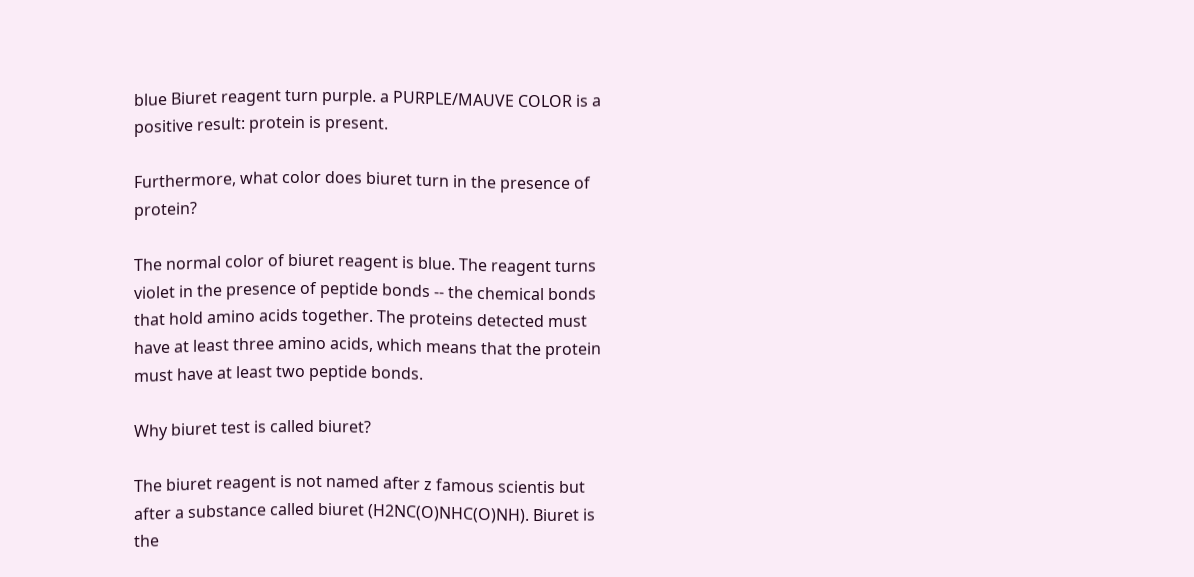blue Biuret reagent turn purple. a PURPLE/MAUVE COLOR is a positive result: protein is present.

Furthermore, what color does biuret turn in the presence of protein?

The normal color of biuret reagent is blue. The reagent turns violet in the presence of peptide bonds -- the chemical bonds that hold amino acids together. The proteins detected must have at least three amino acids, which means that the protein must have at least two peptide bonds.

Why biuret test is called biuret?

The biuret reagent is not named after z famous scientis but after a substance called biuret (H2NC(O)NHC(O)NH). Biuret is the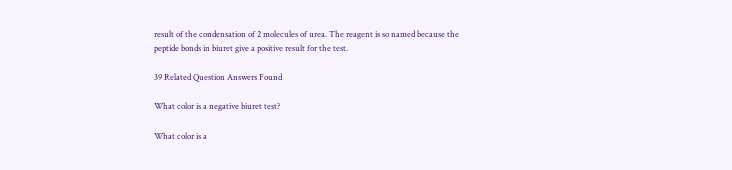result of the condensation of 2 molecules of urea. The reagent is so named because the peptide bonds in biuret give a positive result for the test.

39 Related Question Answers Found

What color is a negative biuret test?

What color is a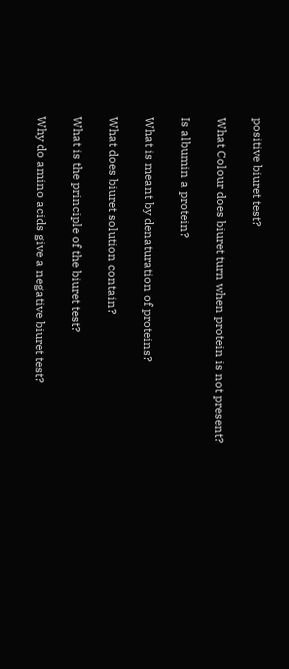positive biuret test?

What Colour does biuret turn when protein is not present?

Is albumin a protein?

What is meant by denaturation of proteins?

What does biuret solution contain?

What is the principle of the biuret test?

Why do amino acids give a negative biuret test?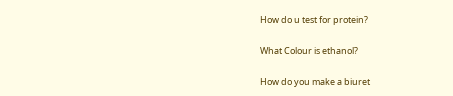How do u test for protein?

What Colour is ethanol?

How do you make a biuret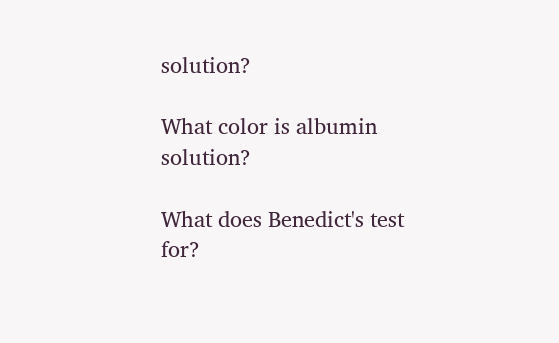solution?

What color is albumin solution?

What does Benedict's test for?